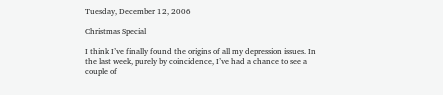Tuesday, December 12, 2006

Christmas Special

I think I’ve finally found the origins of all my depression issues. In the last week, purely by coincidence, I’ve had a chance to see a couple of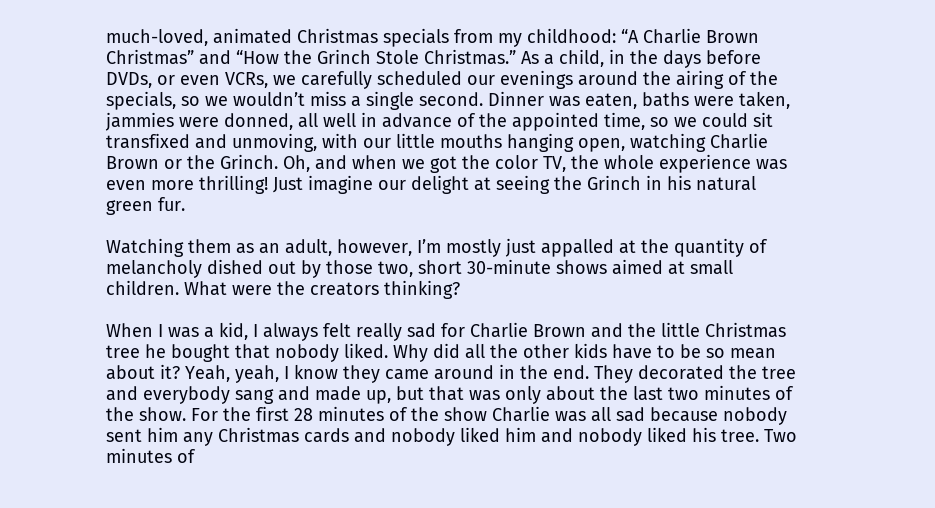much-loved, animated Christmas specials from my childhood: “A Charlie Brown Christmas” and “How the Grinch Stole Christmas.” As a child, in the days before DVDs, or even VCRs, we carefully scheduled our evenings around the airing of the specials, so we wouldn’t miss a single second. Dinner was eaten, baths were taken, jammies were donned, all well in advance of the appointed time, so we could sit transfixed and unmoving, with our little mouths hanging open, watching Charlie Brown or the Grinch. Oh, and when we got the color TV, the whole experience was even more thrilling! Just imagine our delight at seeing the Grinch in his natural green fur.

Watching them as an adult, however, I’m mostly just appalled at the quantity of melancholy dished out by those two, short 30-minute shows aimed at small children. What were the creators thinking?

When I was a kid, I always felt really sad for Charlie Brown and the little Christmas tree he bought that nobody liked. Why did all the other kids have to be so mean about it? Yeah, yeah, I know they came around in the end. They decorated the tree and everybody sang and made up, but that was only about the last two minutes of the show. For the first 28 minutes of the show Charlie was all sad because nobody sent him any Christmas cards and nobody liked him and nobody liked his tree. Two minutes of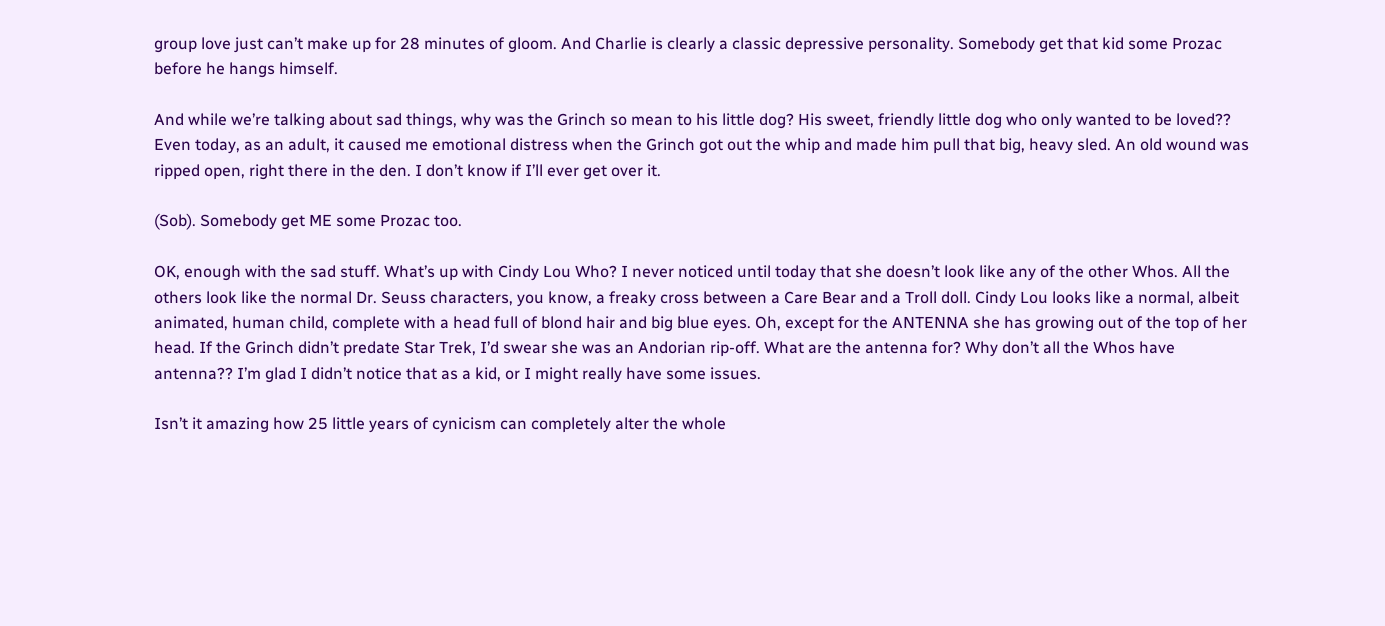group love just can’t make up for 28 minutes of gloom. And Charlie is clearly a classic depressive personality. Somebody get that kid some Prozac before he hangs himself.

And while we’re talking about sad things, why was the Grinch so mean to his little dog? His sweet, friendly little dog who only wanted to be loved?? Even today, as an adult, it caused me emotional distress when the Grinch got out the whip and made him pull that big, heavy sled. An old wound was ripped open, right there in the den. I don’t know if I’ll ever get over it.

(Sob). Somebody get ME some Prozac too.

OK, enough with the sad stuff. What’s up with Cindy Lou Who? I never noticed until today that she doesn’t look like any of the other Whos. All the others look like the normal Dr. Seuss characters, you know, a freaky cross between a Care Bear and a Troll doll. Cindy Lou looks like a normal, albeit animated, human child, complete with a head full of blond hair and big blue eyes. Oh, except for the ANTENNA she has growing out of the top of her head. If the Grinch didn’t predate Star Trek, I’d swear she was an Andorian rip-off. What are the antenna for? Why don’t all the Whos have antenna?? I’m glad I didn’t notice that as a kid, or I might really have some issues.

Isn’t it amazing how 25 little years of cynicism can completely alter the whole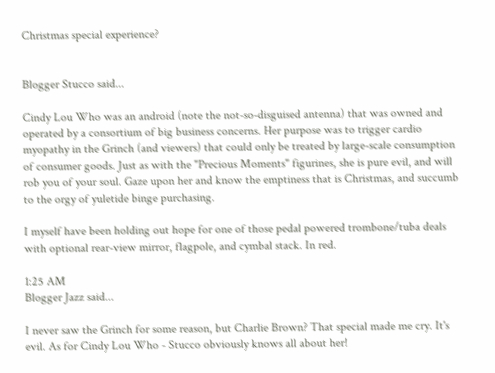Christmas special experience?


Blogger Stucco said...

Cindy Lou Who was an android (note the not-so-disguised antenna) that was owned and operated by a consortium of big business concerns. Her purpose was to trigger cardio myopathy in the Grinch (and viewers) that could only be treated by large-scale consumption of consumer goods. Just as with the "Precious Moments" figurines, she is pure evil, and will rob you of your soul. Gaze upon her and know the emptiness that is Christmas, and succumb to the orgy of yuletide binge purchasing.

I myself have been holding out hope for one of those pedal powered trombone/tuba deals with optional rear-view mirror, flagpole, and cymbal stack. In red.

1:25 AM
Blogger Jazz said...

I never saw the Grinch for some reason, but Charlie Brown? That special made me cry. It's evil. As for Cindy Lou Who - Stucco obviously knows all about her!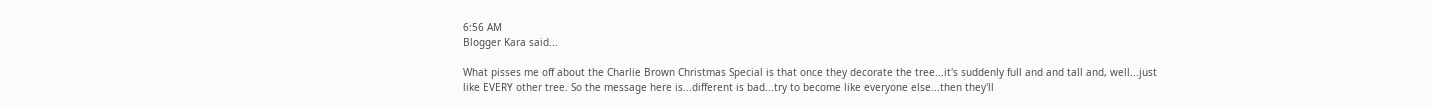6:56 AM
Blogger Kara said...

What pisses me off about the Charlie Brown Christmas Special is that once they decorate the tree...it's suddenly full and and tall and, well...just like EVERY other tree. So the message here is...different is bad...try to become like everyone else...then they'll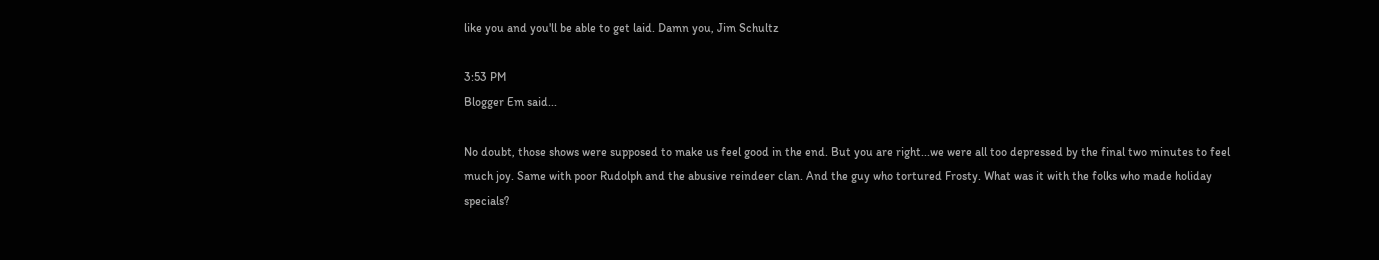like you and you'll be able to get laid. Damn you, Jim Schultz

3:53 PM
Blogger Em said...

No doubt, those shows were supposed to make us feel good in the end. But you are right...we were all too depressed by the final two minutes to feel much joy. Same with poor Rudolph and the abusive reindeer clan. And the guy who tortured Frosty. What was it with the folks who made holiday specials?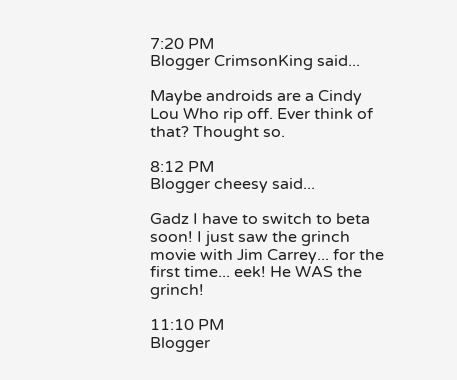7:20 PM
Blogger CrimsonKing said...

Maybe androids are a Cindy Lou Who rip off. Ever think of that? Thought so.

8:12 PM
Blogger cheesy said...

Gadz I have to switch to beta soon! I just saw the grinch movie with Jim Carrey... for the first time... eek! He WAS the grinch!

11:10 PM
Blogger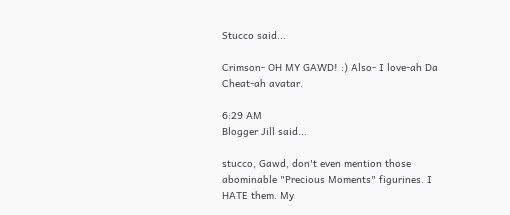Stucco said...

Crimson- OH MY GAWD! :) Also- I love-ah Da Cheat-ah avatar.

6:29 AM
Blogger Jill said...

stucco, Gawd, don't even mention those abominable "Precious Moments" figurines. I HATE them. My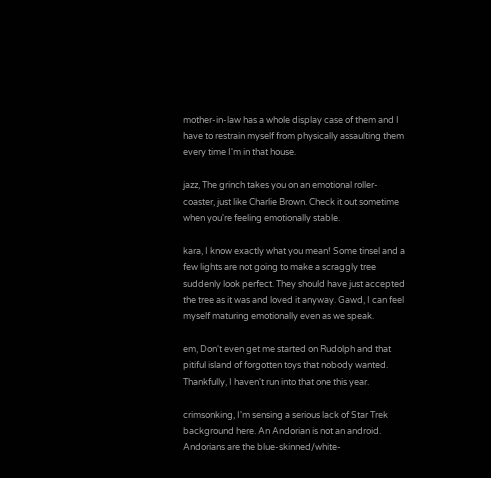mother-in-law has a whole display case of them and I have to restrain myself from physically assaulting them every time I'm in that house.

jazz, The grinch takes you on an emotional roller-coaster, just like Charlie Brown. Check it out sometime when you're feeling emotionally stable.

kara, I know exactly what you mean! Some tinsel and a few lights are not going to make a scraggly tree suddenly look perfect. They should have just accepted the tree as it was and loved it anyway. Gawd, I can feel myself maturing emotionally even as we speak.

em, Don't even get me started on Rudolph and that pitiful island of forgotten toys that nobody wanted. Thankfully, I haven't run into that one this year.

crimsonking, I'm sensing a serious lack of Star Trek background here. An Andorian is not an android. Andorians are the blue-skinned/white-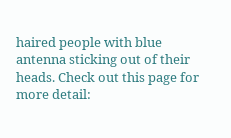haired people with blue antenna sticking out of their heads. Check out this page for more detail: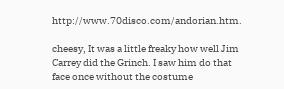http://www.70disco.com/andorian.htm.

cheesy, It was a little freaky how well Jim Carrey did the Grinch. I saw him do that face once without the costume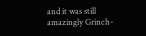and it was still amazingly Grinch-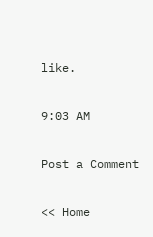like.

9:03 AM

Post a Comment

<< Home